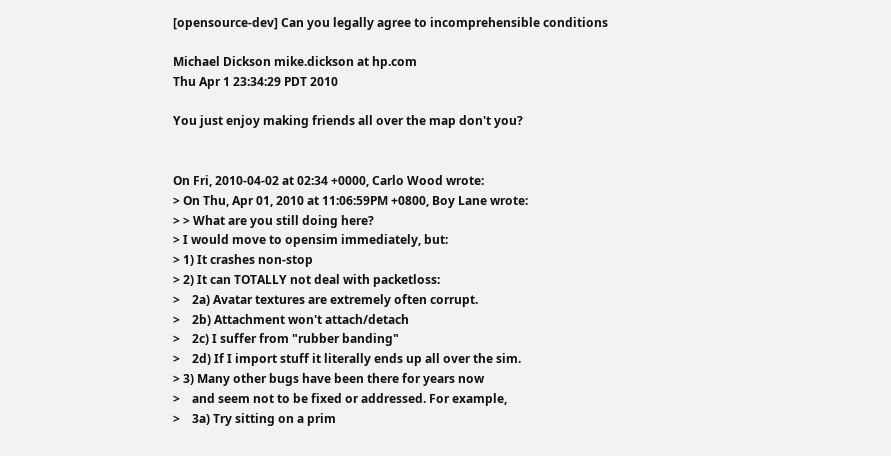[opensource-dev] Can you legally agree to incomprehensible conditions

Michael Dickson mike.dickson at hp.com
Thu Apr 1 23:34:29 PDT 2010

You just enjoy making friends all over the map don't you?


On Fri, 2010-04-02 at 02:34 +0000, Carlo Wood wrote:
> On Thu, Apr 01, 2010 at 11:06:59PM +0800, Boy Lane wrote:
> > What are you still doing here?
> I would move to opensim immediately, but:
> 1) It crashes non-stop
> 2) It can TOTALLY not deal with packetloss:
>    2a) Avatar textures are extremely often corrupt.
>    2b) Attachment won't attach/detach
>    2c) I suffer from "rubber banding"
>    2d) If I import stuff it literally ends up all over the sim.
> 3) Many other bugs have been there for years now
>    and seem not to be fixed or addressed. For example,
>    3a) Try sitting on a prim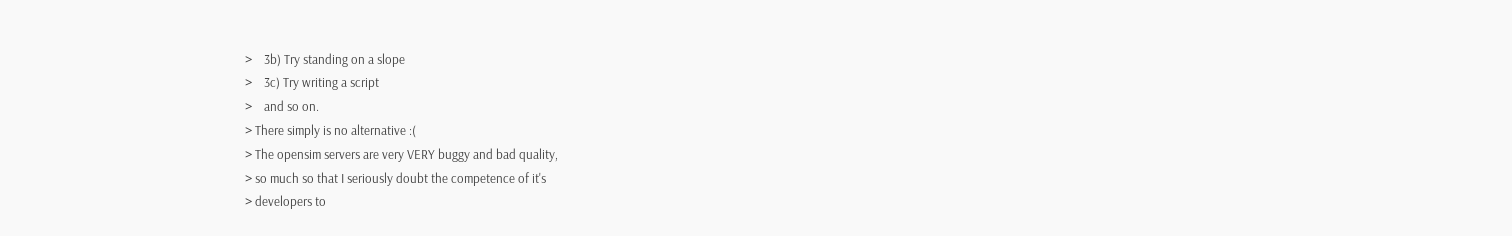>    3b) Try standing on a slope
>    3c) Try writing a script
>    and so on.
> There simply is no alternative :(
> The opensim servers are very VERY buggy and bad quality,
> so much so that I seriously doubt the competence of it's
> developers to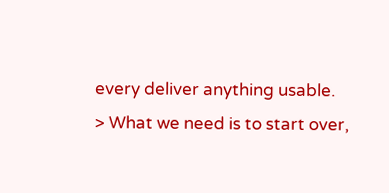every deliver anything usable.
> What we need is to start over,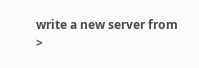write a new server from
>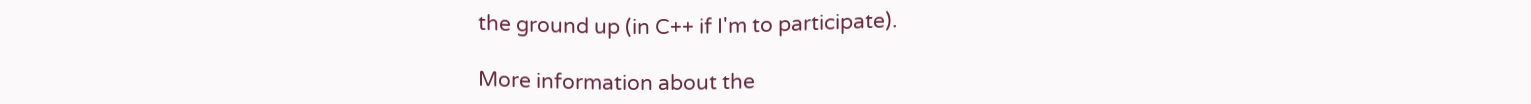the ground up (in C++ if I'm to participate).

More information about the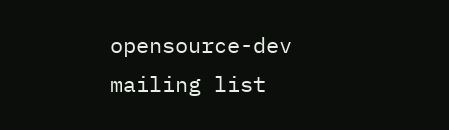opensource-dev mailing list